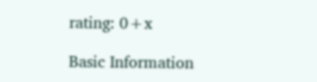rating: 0+x

Basic Information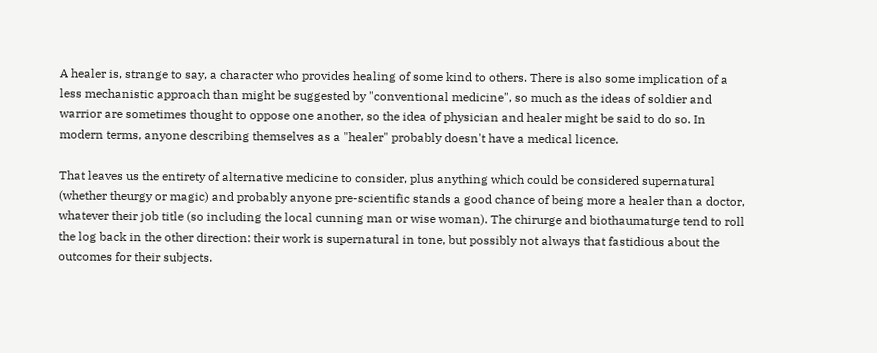A healer is, strange to say, a character who provides healing of some kind to others. There is also some implication of a less mechanistic approach than might be suggested by "conventional medicine", so much as the ideas of soldier and warrior are sometimes thought to oppose one another, so the idea of physician and healer might be said to do so. In modern terms, anyone describing themselves as a "healer" probably doesn't have a medical licence.

That leaves us the entirety of alternative medicine to consider, plus anything which could be considered supernatural (whether theurgy or magic) and probably anyone pre-scientific stands a good chance of being more a healer than a doctor, whatever their job title (so including the local cunning man or wise woman). The chirurge and biothaumaturge tend to roll the log back in the other direction: their work is supernatural in tone, but possibly not always that fastidious about the outcomes for their subjects.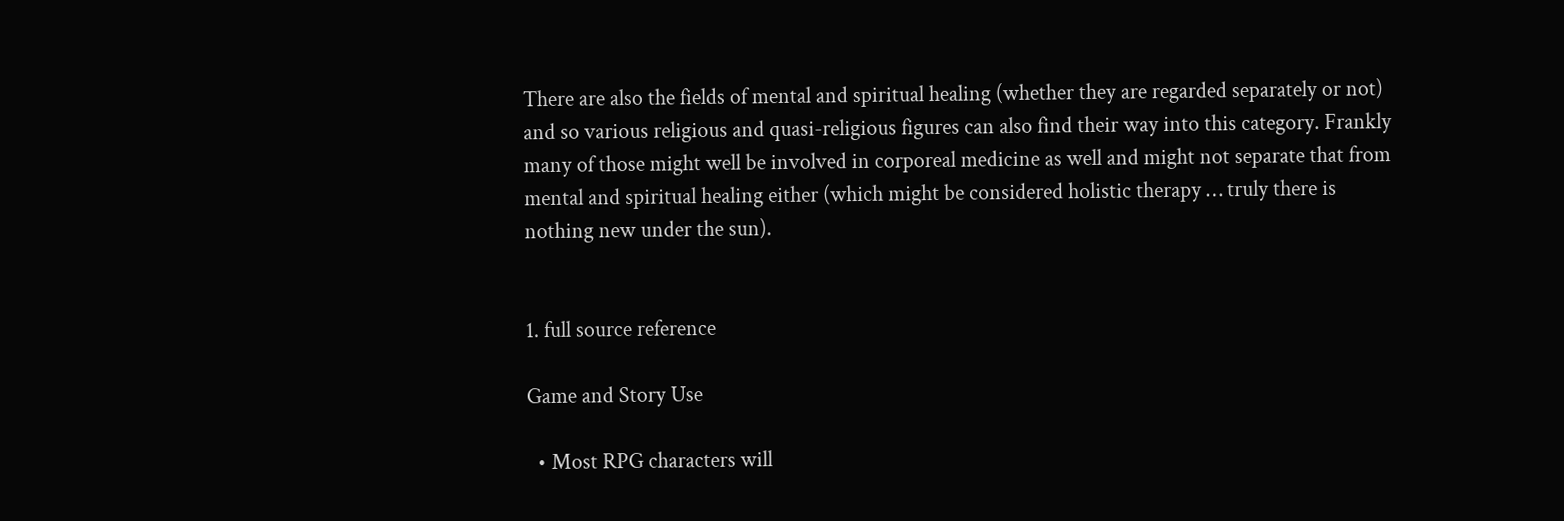There are also the fields of mental and spiritual healing (whether they are regarded separately or not) and so various religious and quasi-religious figures can also find their way into this category. Frankly many of those might well be involved in corporeal medicine as well and might not separate that from mental and spiritual healing either (which might be considered holistic therapy … truly there is nothing new under the sun).


1. full source reference

Game and Story Use

  • Most RPG characters will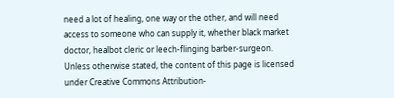need a lot of healing, one way or the other, and will need access to someone who can supply it, whether black market doctor, healbot cleric or leech-flinging barber-surgeon.
Unless otherwise stated, the content of this page is licensed under Creative Commons Attribution-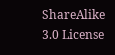ShareAlike 3.0 License